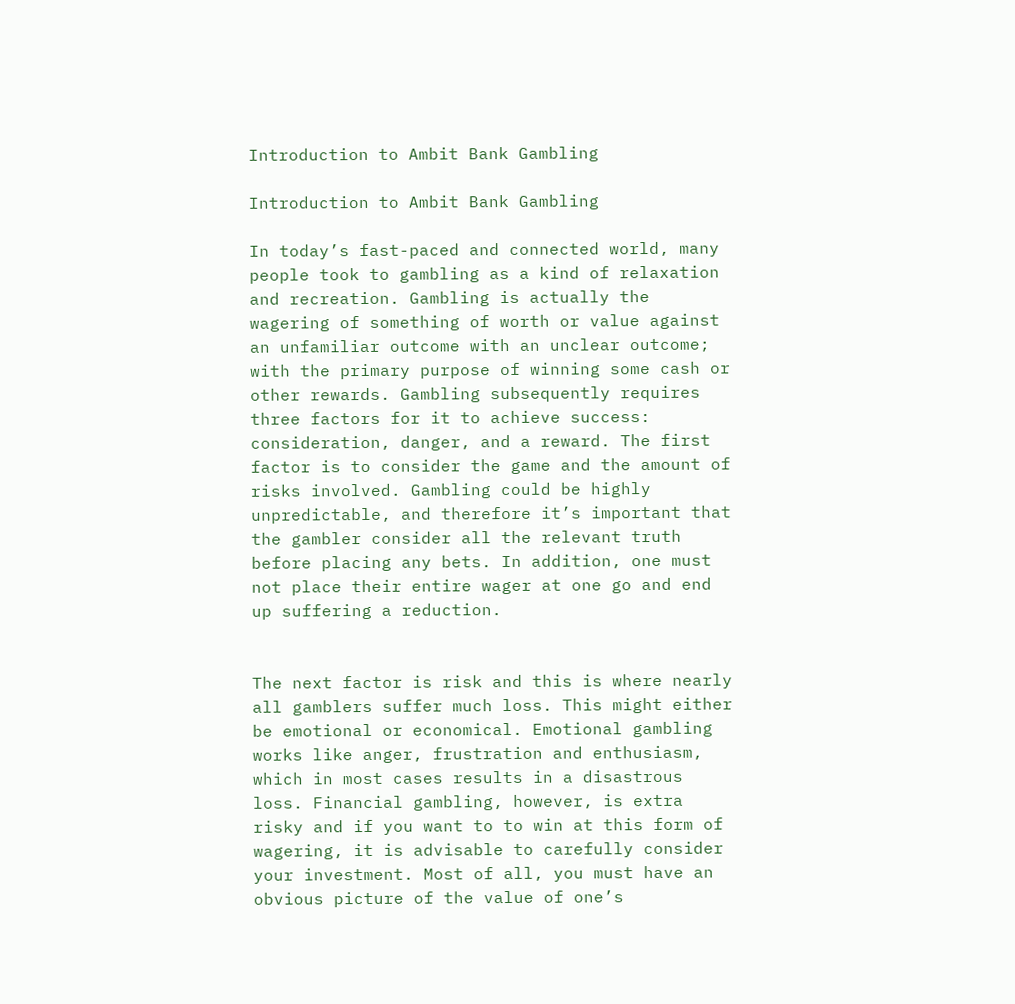Introduction to Ambit Bank Gambling

Introduction to Ambit Bank Gambling

In today’s fast-paced and connected world, many people took to gambling as a kind of relaxation and recreation. Gambling is actually the wagering of something of worth or value against an unfamiliar outcome with an unclear outcome; with the primary purpose of winning some cash or other rewards. Gambling subsequently requires three factors for it to achieve success: consideration, danger, and a reward. The first factor is to consider the game and the amount of risks involved. Gambling could be highly unpredictable, and therefore it’s important that the gambler consider all the relevant truth before placing any bets. In addition, one must not place their entire wager at one go and end up suffering a reduction.


The next factor is risk and this is where nearly all gamblers suffer much loss. This might either be emotional or economical. Emotional gambling works like anger, frustration and enthusiasm, which in most cases results in a disastrous loss. Financial gambling, however, is extra risky and if you want to to win at this form of wagering, it is advisable to carefully consider your investment. Most of all, you must have an obvious picture of the value of one’s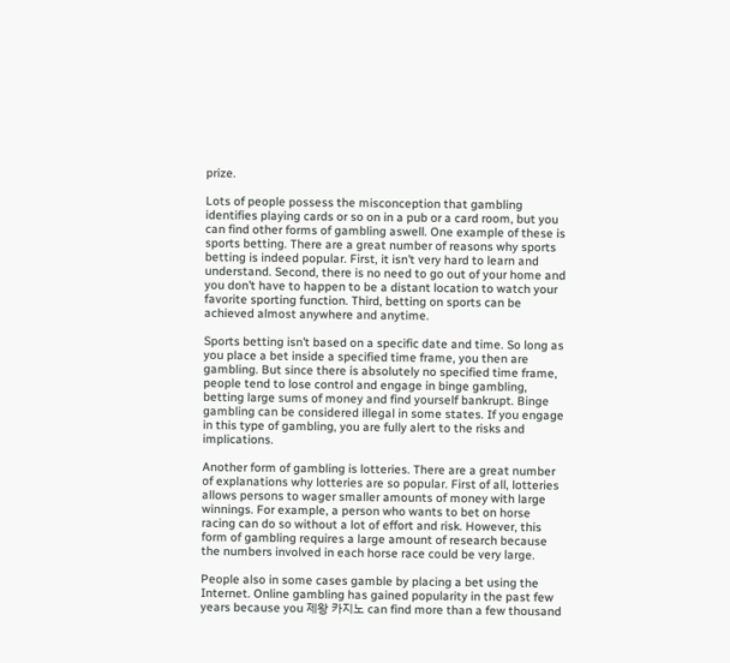prize.

Lots of people possess the misconception that gambling identifies playing cards or so on in a pub or a card room, but you can find other forms of gambling aswell. One example of these is sports betting. There are a great number of reasons why sports betting is indeed popular. First, it isn’t very hard to learn and understand. Second, there is no need to go out of your home and you don’t have to happen to be a distant location to watch your favorite sporting function. Third, betting on sports can be achieved almost anywhere and anytime.

Sports betting isn’t based on a specific date and time. So long as you place a bet inside a specified time frame, you then are gambling. But since there is absolutely no specified time frame, people tend to lose control and engage in binge gambling, betting large sums of money and find yourself bankrupt. Binge gambling can be considered illegal in some states. If you engage in this type of gambling, you are fully alert to the risks and implications.

Another form of gambling is lotteries. There are a great number of explanations why lotteries are so popular. First of all, lotteries allows persons to wager smaller amounts of money with large winnings. For example, a person who wants to bet on horse racing can do so without a lot of effort and risk. However, this form of gambling requires a large amount of research because the numbers involved in each horse race could be very large.

People also in some cases gamble by placing a bet using the Internet. Online gambling has gained popularity in the past few years because you 제왕 카지노 can find more than a few thousand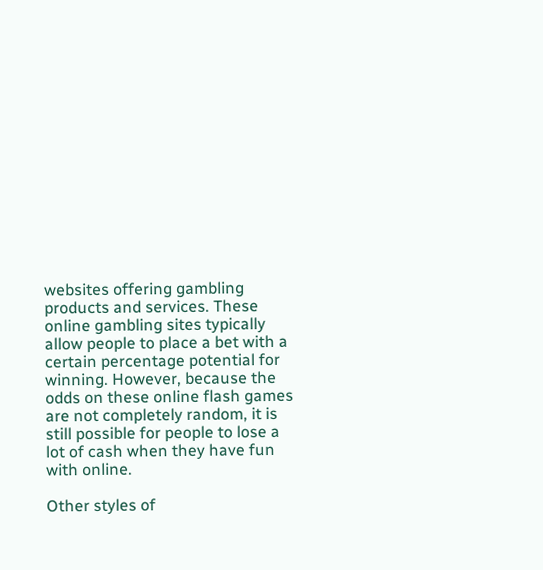websites offering gambling products and services. These online gambling sites typically allow people to place a bet with a certain percentage potential for winning. However, because the odds on these online flash games are not completely random, it is still possible for people to lose a lot of cash when they have fun with online.

Other styles of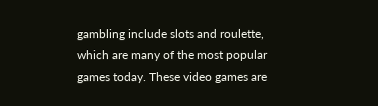gambling include slots and roulette, which are many of the most popular games today. These video games are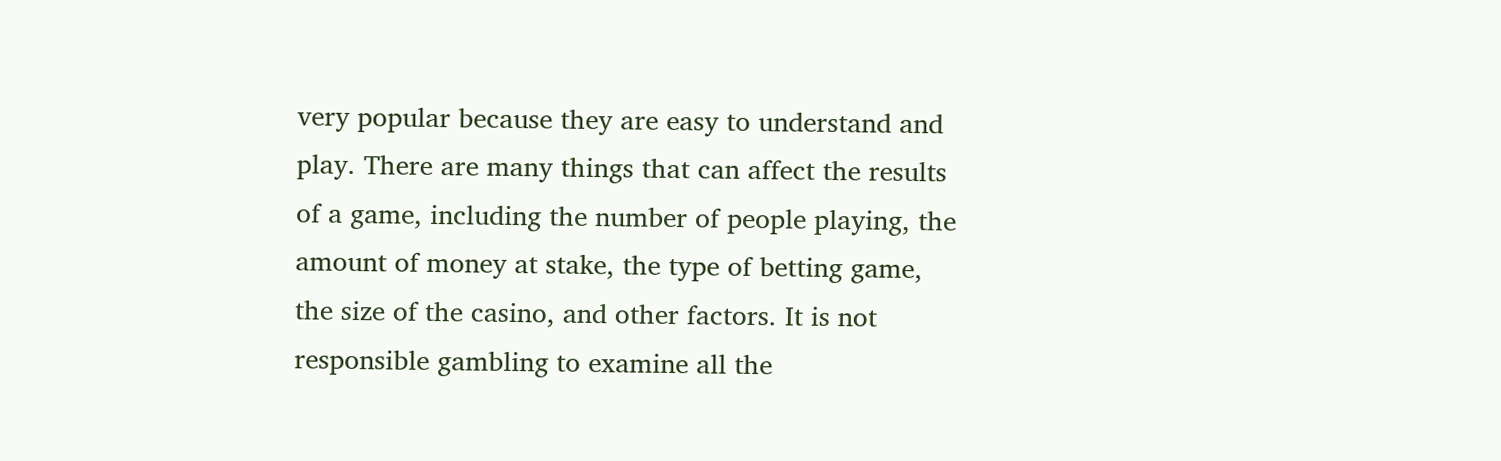very popular because they are easy to understand and play. There are many things that can affect the results of a game, including the number of people playing, the amount of money at stake, the type of betting game, the size of the casino, and other factors. It is not responsible gambling to examine all the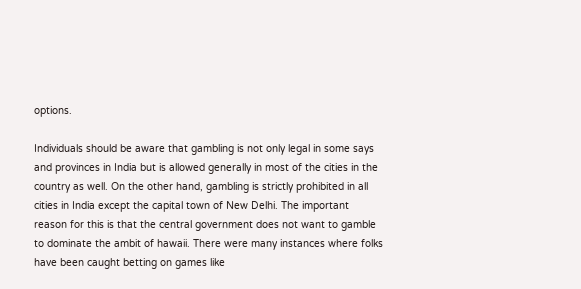options.

Individuals should be aware that gambling is not only legal in some says and provinces in India but is allowed generally in most of the cities in the country as well. On the other hand, gambling is strictly prohibited in all cities in India except the capital town of New Delhi. The important reason for this is that the central government does not want to gamble to dominate the ambit of hawaii. There were many instances where folks have been caught betting on games like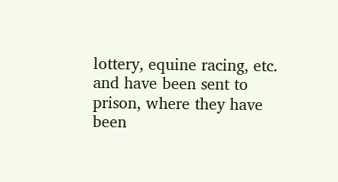lottery, equine racing, etc. and have been sent to prison, where they have been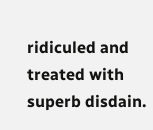ridiculed and treated with superb disdain.